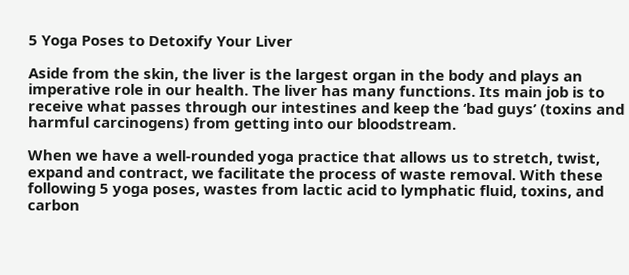5 Yoga Poses to Detoxify Your Liver

Aside from the skin, the liver is the largest organ in the body and plays an imperative role in our health. The liver has many functions. Its main job is to receive what passes through our intestines and keep the ‘bad guys’ (toxins and harmful carcinogens) from getting into our bloodstream.

When we have a well-rounded yoga practice that allows us to stretch, twist, expand and contract, we facilitate the process of waste removal. With these following 5 yoga poses, wastes from lactic acid to lymphatic fluid, toxins, and carbon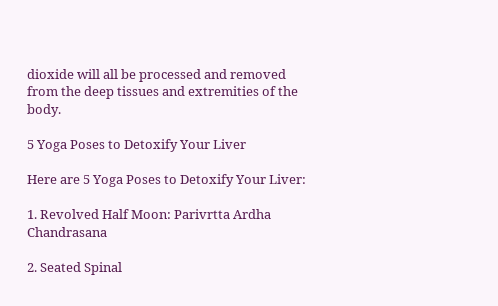dioxide will all be processed and removed from the deep tissues and extremities of the body.

5 Yoga Poses to Detoxify Your Liver

Here are 5 Yoga Poses to Detoxify Your Liver:

1. Revolved Half Moon: Parivrtta Ardha Chandrasana

2. Seated Spinal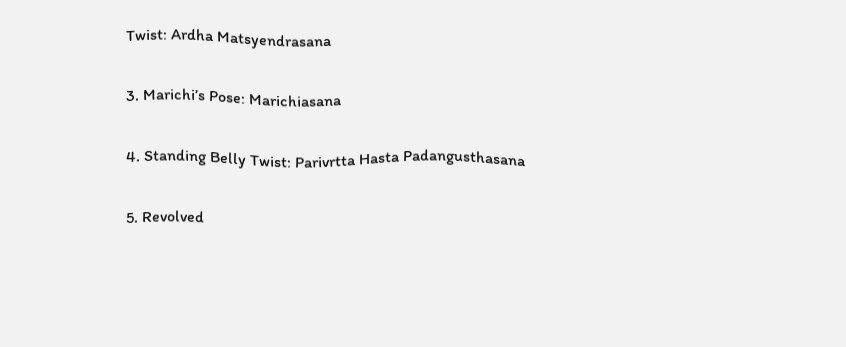Twist: Ardha Matsyendrasana

3. Marichi’s Pose: Marichiasana

4. Standing Belly Twist: Parivrtta Hasta Padangusthasana

5. Revolved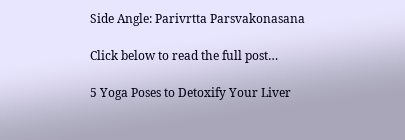Side Angle: Parivrtta Parsvakonasana

Click below to read the full post…

5 Yoga Poses to Detoxify Your Liver